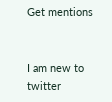Get mentions


I am new to twitter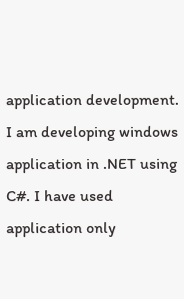application development. I am developing windows application in .NET using C#. I have used application only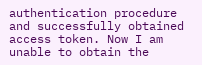authentication procedure and successfully obtained access token. Now I am unable to obtain the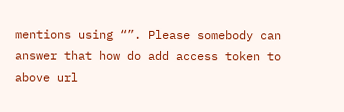mentions using “”. Please somebody can answer that how do add access token to above url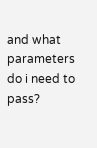and what parameters do i need to pass?